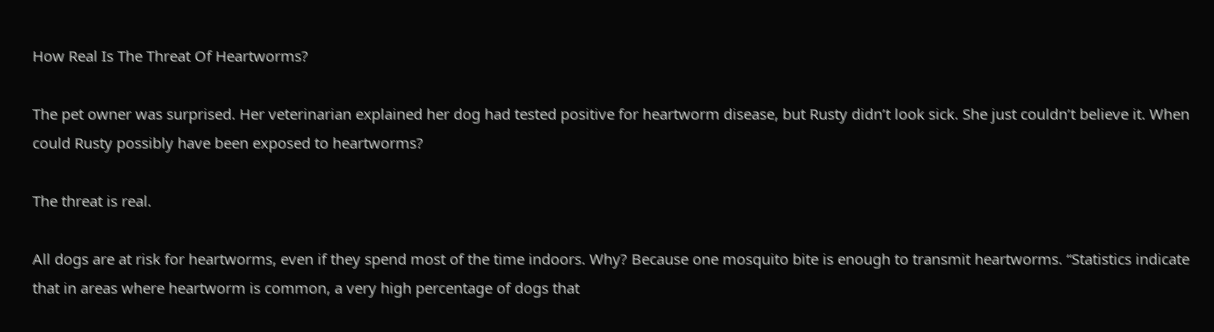How Real Is The Threat Of Heartworms?

The pet owner was surprised. Her veterinarian explained her dog had tested positive for heartworm disease, but Rusty didn’t look sick. She just couldn’t believe it. When could Rusty possibly have been exposed to heartworms?

The threat is real.

All dogs are at risk for heartworms, even if they spend most of the time indoors. Why? Because one mosquito bite is enough to transmit heartworms. “Statistics indicate that in areas where heartworm is common, a very high percentage of dogs that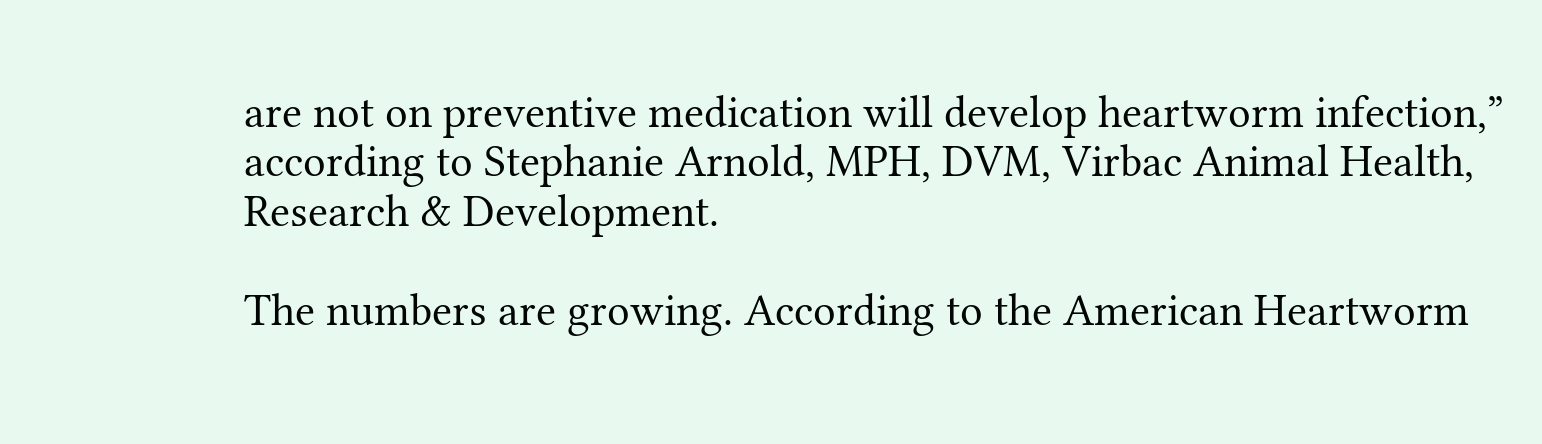are not on preventive medication will develop heartworm infection,” according to Stephanie Arnold, MPH, DVM, Virbac Animal Health, Research & Development.

The numbers are growing. According to the American Heartworm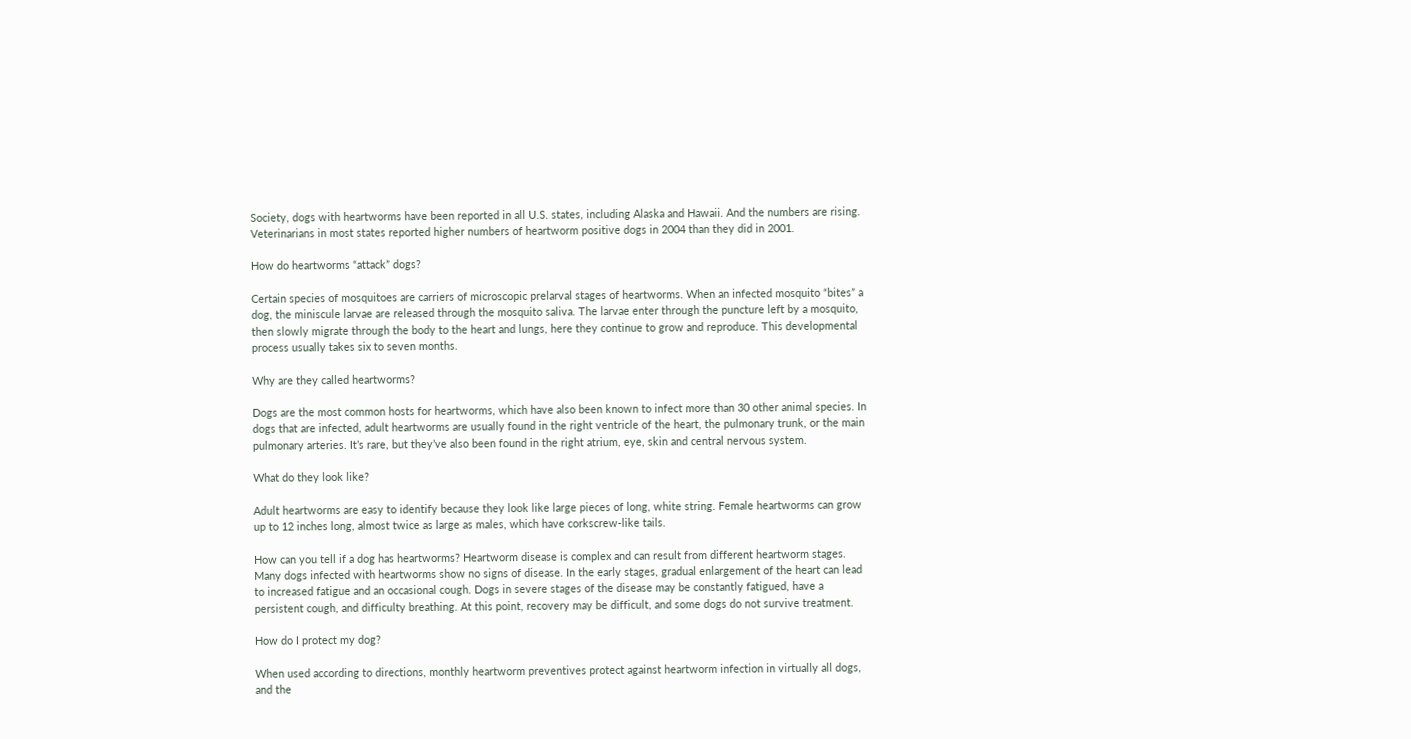Society, dogs with heartworms have been reported in all U.S. states, including Alaska and Hawaii. And the numbers are rising. Veterinarians in most states reported higher numbers of heartworm positive dogs in 2004 than they did in 2001.

How do heartworms “attack” dogs?

Certain species of mosquitoes are carriers of microscopic prelarval stages of heartworms. When an infected mosquito “bites” a dog, the miniscule larvae are released through the mosquito saliva. The larvae enter through the puncture left by a mosquito, then slowly migrate through the body to the heart and lungs, here they continue to grow and reproduce. This developmental process usually takes six to seven months.

Why are they called heartworms?

Dogs are the most common hosts for heartworms, which have also been known to infect more than 30 other animal species. In dogs that are infected, adult heartworms are usually found in the right ventricle of the heart, the pulmonary trunk, or the main pulmonary arteries. It’s rare, but they’ve also been found in the right atrium, eye, skin and central nervous system.

What do they look like?

Adult heartworms are easy to identify because they look like large pieces of long, white string. Female heartworms can grow up to 12 inches long, almost twice as large as males, which have corkscrew-like tails.

How can you tell if a dog has heartworms? Heartworm disease is complex and can result from different heartworm stages. Many dogs infected with heartworms show no signs of disease. In the early stages, gradual enlargement of the heart can lead to increased fatigue and an occasional cough. Dogs in severe stages of the disease may be constantly fatigued, have a persistent cough, and difficulty breathing. At this point, recovery may be difficult, and some dogs do not survive treatment.

How do I protect my dog?

When used according to directions, monthly heartworm preventives protect against heartworm infection in virtually all dogs, and the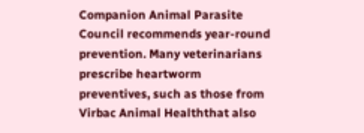Companion Animal Parasite Council recommends year-round prevention. Many veterinarians prescribe heartworm preventives, such as those from Virbac Animal Healththat also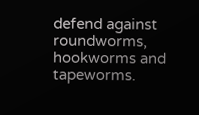defend against roundworms, hookworms and tapeworms.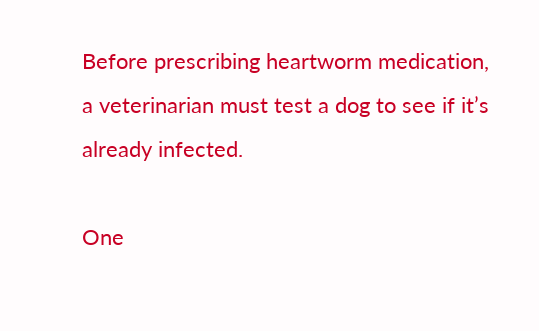Before prescribing heartworm medication, a veterinarian must test a dog to see if it’s already infected.

One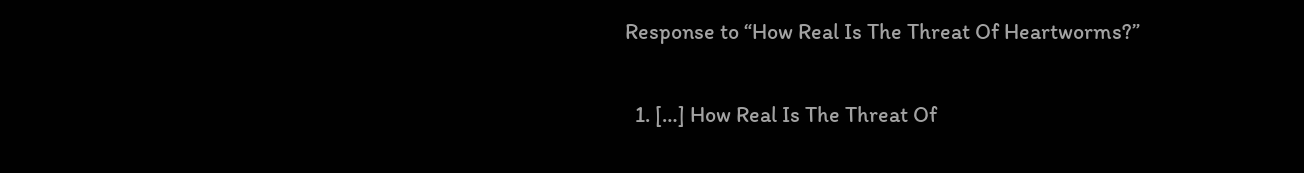Response to “How Real Is The Threat Of Heartworms?”

  1. […] How Real Is The Threat Of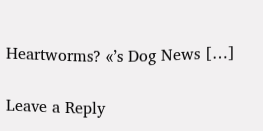Heartworms? «’s Dog News […]

Leave a Reply